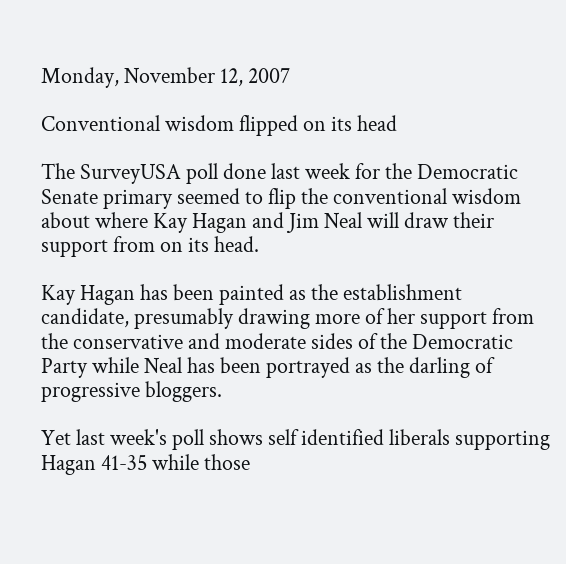Monday, November 12, 2007

Conventional wisdom flipped on its head

The SurveyUSA poll done last week for the Democratic Senate primary seemed to flip the conventional wisdom about where Kay Hagan and Jim Neal will draw their support from on its head.

Kay Hagan has been painted as the establishment candidate, presumably drawing more of her support from the conservative and moderate sides of the Democratic Party while Neal has been portrayed as the darling of progressive bloggers.

Yet last week's poll shows self identified liberals supporting Hagan 41-35 while those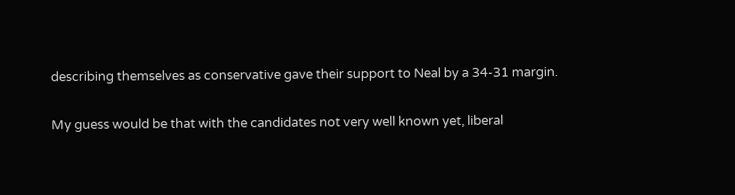describing themselves as conservative gave their support to Neal by a 34-31 margin.

My guess would be that with the candidates not very well known yet, liberal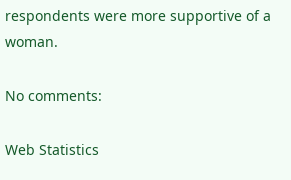respondents were more supportive of a woman.

No comments:

Web Statistics